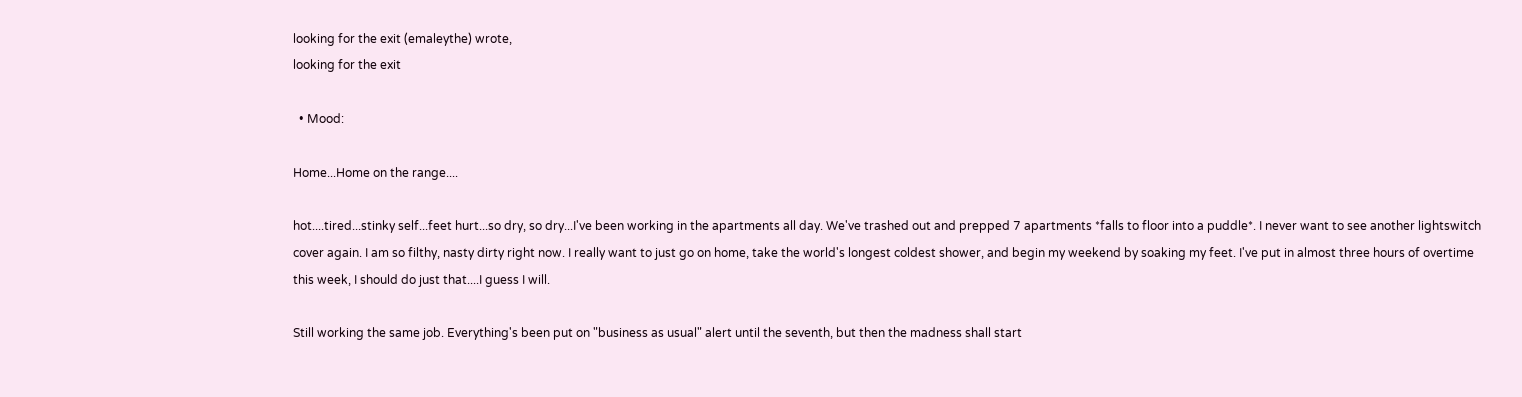looking for the exit (emaleythe) wrote,
looking for the exit

  • Mood:

Home...Home on the range....

hot....tired...stinky self...feet hurt...so dry, so dry...I've been working in the apartments all day. We've trashed out and prepped 7 apartments *falls to floor into a puddle*. I never want to see another lightswitch cover again. I am so filthy, nasty dirty right now. I really want to just go on home, take the world's longest coldest shower, and begin my weekend by soaking my feet. I've put in almost three hours of overtime this week, I should do just that....I guess I will.

Still working the same job. Everything's been put on "business as usual" alert until the seventh, but then the madness shall start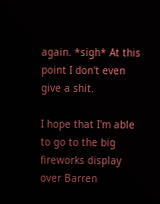again. *sigh* At this point I don't even give a shit.

I hope that I'm able to go to the big fireworks display over Barren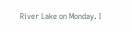River Lake on Monday. I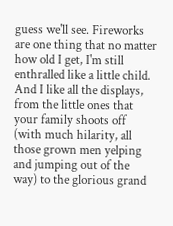guess we'll see. Fireworks are one thing that no matter how old I get, I'm still enthralled like a little child. And I like all the displays, from the little ones that your family shoots off (with much hilarity, all those grown men yelping and jumping out of the way) to the glorious grand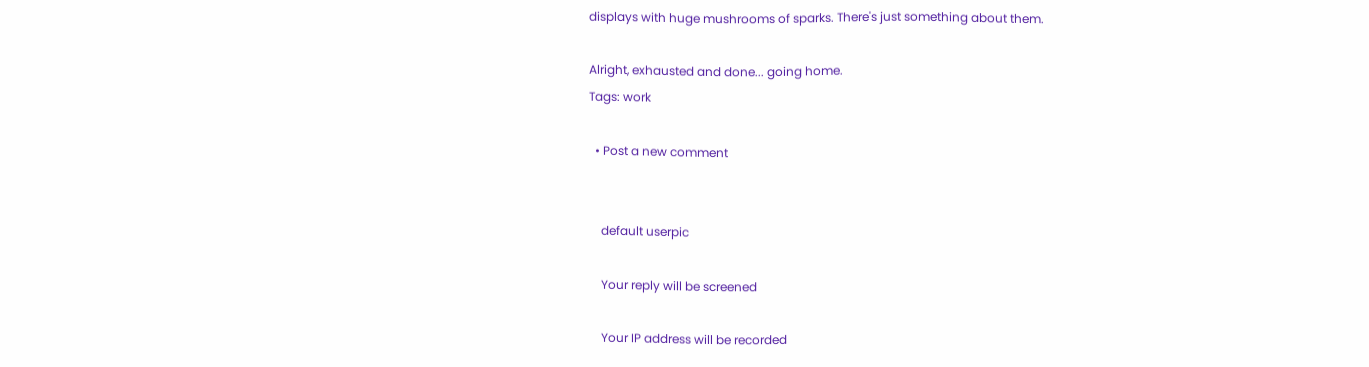displays with huge mushrooms of sparks. There's just something about them.

Alright, exhausted and done... going home.
Tags: work

  • Post a new comment


    default userpic

    Your reply will be screened

    Your IP address will be recorded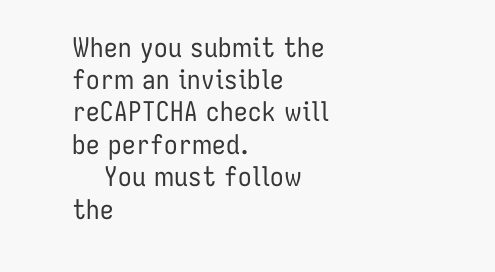When you submit the form an invisible reCAPTCHA check will be performed.
    You must follow the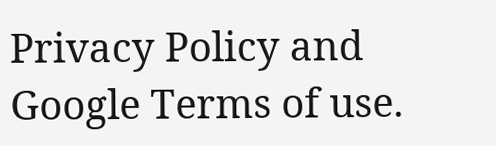Privacy Policy and Google Terms of use.